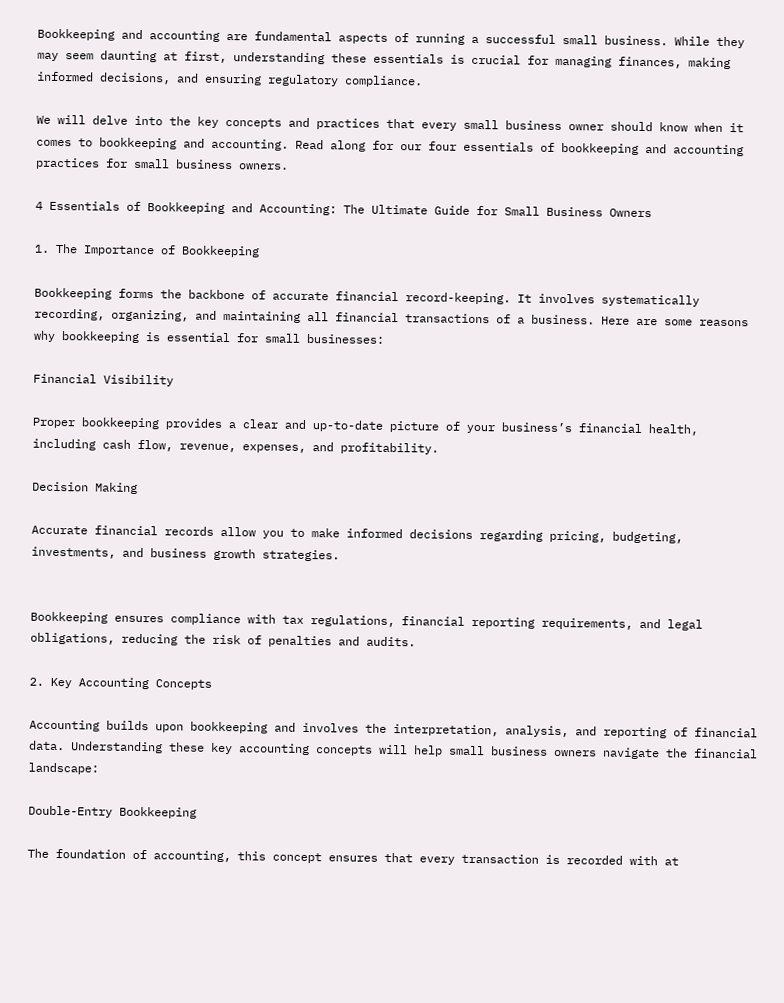Bookkeeping and accounting are fundamental aspects of running a successful small business. While they may seem daunting at first, understanding these essentials is crucial for managing finances, making informed decisions, and ensuring regulatory compliance.

We will delve into the key concepts and practices that every small business owner should know when it comes to bookkeeping and accounting. Read along for our four essentials of bookkeeping and accounting practices for small business owners.

4 Essentials of Bookkeeping and Accounting: The Ultimate Guide for Small Business Owners

1. The Importance of Bookkeeping

Bookkeeping forms the backbone of accurate financial record-keeping. It involves systematically recording, organizing, and maintaining all financial transactions of a business. Here are some reasons why bookkeeping is essential for small businesses:

Financial Visibility

Proper bookkeeping provides a clear and up-to-date picture of your business’s financial health, including cash flow, revenue, expenses, and profitability.

Decision Making

Accurate financial records allow you to make informed decisions regarding pricing, budgeting, investments, and business growth strategies.


Bookkeeping ensures compliance with tax regulations, financial reporting requirements, and legal obligations, reducing the risk of penalties and audits.

2. Key Accounting Concepts

Accounting builds upon bookkeeping and involves the interpretation, analysis, and reporting of financial data. Understanding these key accounting concepts will help small business owners navigate the financial landscape:

Double-Entry Bookkeeping

The foundation of accounting, this concept ensures that every transaction is recorded with at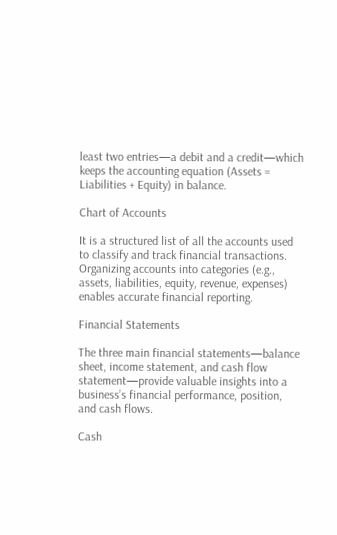least two entries—a debit and a credit—which keeps the accounting equation (Assets = Liabilities + Equity) in balance.

Chart of Accounts

It is a structured list of all the accounts used to classify and track financial transactions. Organizing accounts into categories (e.g., assets, liabilities, equity, revenue, expenses) enables accurate financial reporting.

Financial Statements

The three main financial statements—balance sheet, income statement, and cash flow statement—provide valuable insights into a business’s financial performance, position, and cash flows.

Cash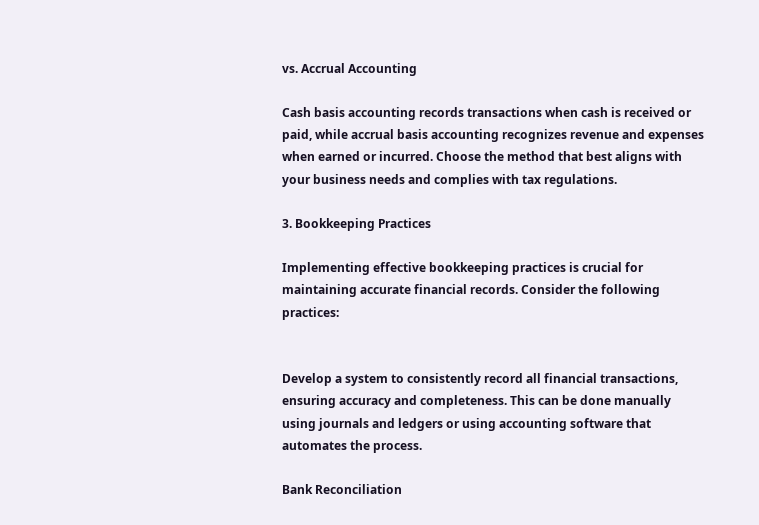vs. Accrual Accounting

Cash basis accounting records transactions when cash is received or paid, while accrual basis accounting recognizes revenue and expenses when earned or incurred. Choose the method that best aligns with your business needs and complies with tax regulations.

3. Bookkeeping Practices

Implementing effective bookkeeping practices is crucial for maintaining accurate financial records. Consider the following practices:


Develop a system to consistently record all financial transactions, ensuring accuracy and completeness. This can be done manually using journals and ledgers or using accounting software that automates the process.

Bank Reconciliation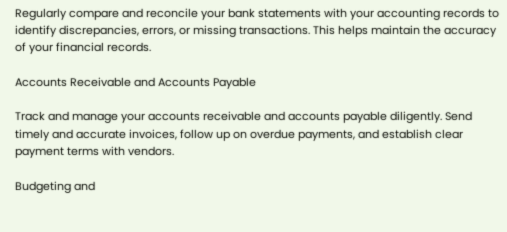Regularly compare and reconcile your bank statements with your accounting records to identify discrepancies, errors, or missing transactions. This helps maintain the accuracy of your financial records.

Accounts Receivable and Accounts Payable

Track and manage your accounts receivable and accounts payable diligently. Send timely and accurate invoices, follow up on overdue payments, and establish clear payment terms with vendors.

Budgeting and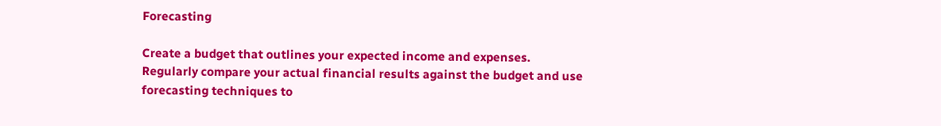Forecasting

Create a budget that outlines your expected income and expenses. Regularly compare your actual financial results against the budget and use forecasting techniques to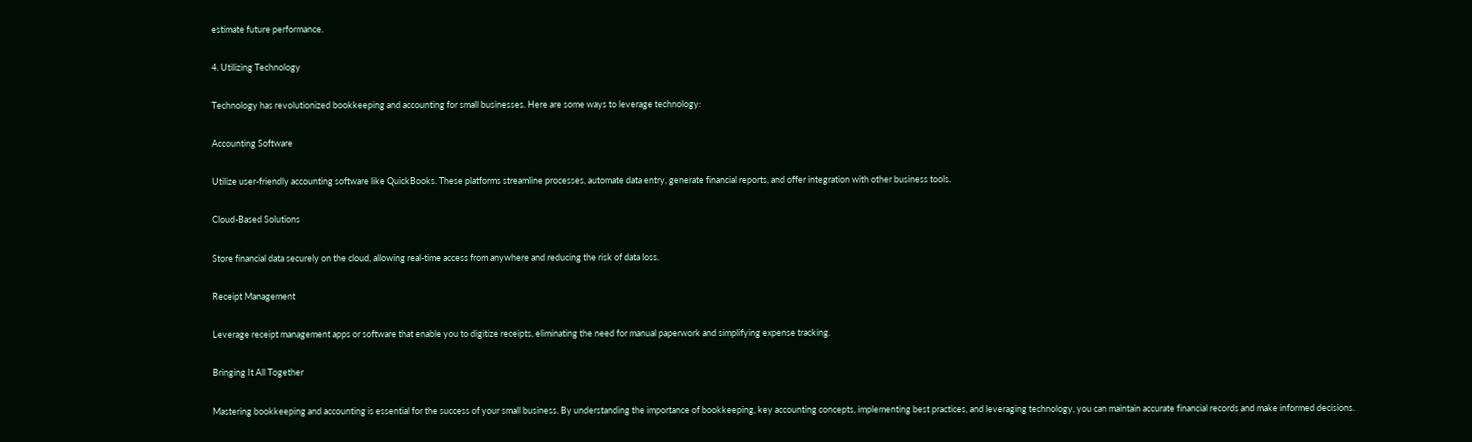estimate future performance.

4. Utilizing Technology

Technology has revolutionized bookkeeping and accounting for small businesses. Here are some ways to leverage technology:

Accounting Software

Utilize user-friendly accounting software like QuickBooks. These platforms streamline processes, automate data entry, generate financial reports, and offer integration with other business tools.

Cloud-Based Solutions

Store financial data securely on the cloud, allowing real-time access from anywhere and reducing the risk of data loss.

Receipt Management

Leverage receipt management apps or software that enable you to digitize receipts, eliminating the need for manual paperwork and simplifying expense tracking.

Bringing It All Together

Mastering bookkeeping and accounting is essential for the success of your small business. By understanding the importance of bookkeeping, key accounting concepts, implementing best practices, and leveraging technology, you can maintain accurate financial records and make informed decisions.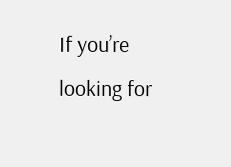If you’re looking for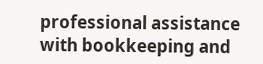professional assistance with bookkeeping and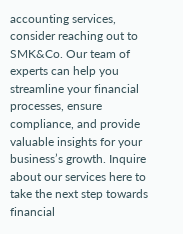accounting services, consider reaching out to SMK&Co. Our team of experts can help you streamline your financial processes, ensure compliance, and provide valuable insights for your business’s growth. Inquire about our services here to take the next step towards financial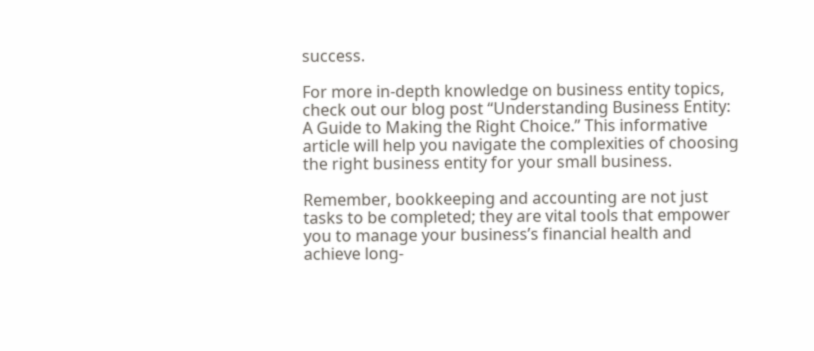success.

For more in-depth knowledge on business entity topics, check out our blog post “Understanding Business Entity: A Guide to Making the Right Choice.” This informative article will help you navigate the complexities of choosing the right business entity for your small business.

Remember, bookkeeping and accounting are not just tasks to be completed; they are vital tools that empower you to manage your business’s financial health and achieve long-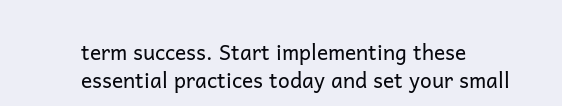term success. Start implementing these essential practices today and set your small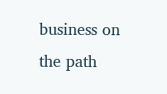business on the path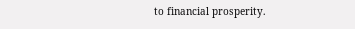to financial prosperity.